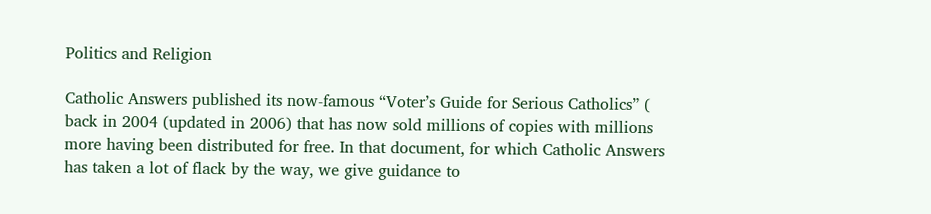Politics and Religion

Catholic Answers published its now-famous “Voter’s Guide for Serious Catholics” ( back in 2004 (updated in 2006) that has now sold millions of copies with millions more having been distributed for free. In that document, for which Catholic Answers has taken a lot of flack by the way, we give guidance to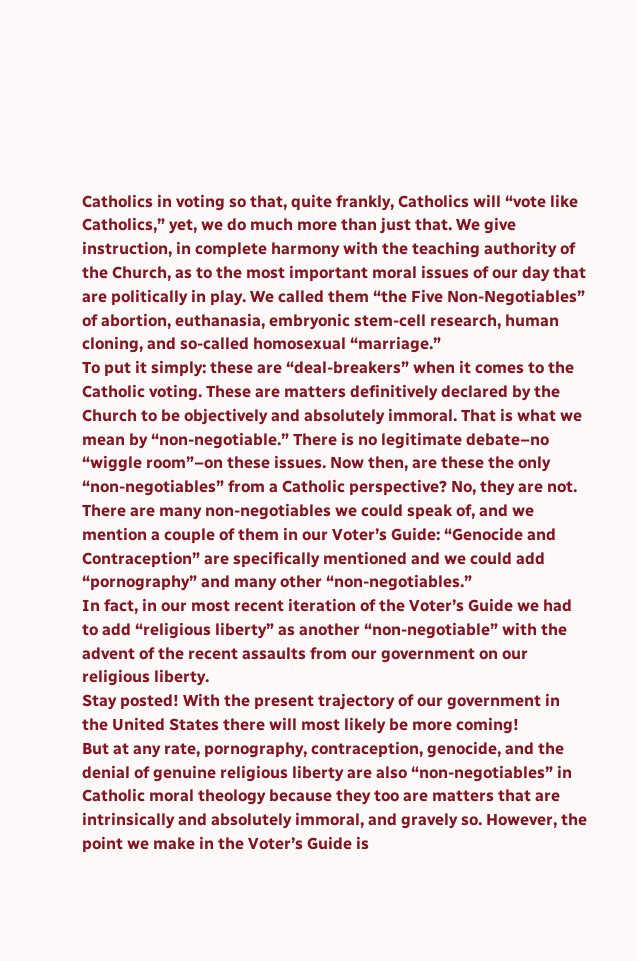Catholics in voting so that, quite frankly, Catholics will “vote like Catholics,” yet, we do much more than just that. We give instruction, in complete harmony with the teaching authority of the Church, as to the most important moral issues of our day that are politically in play. We called them “the Five Non-Negotiables” of abortion, euthanasia, embryonic stem-cell research, human cloning, and so-called homosexual “marriage.”
To put it simply: these are “deal-breakers” when it comes to the Catholic voting. These are matters definitively declared by the Church to be objectively and absolutely immoral. That is what we mean by “non-negotiable.” There is no legitimate debate–no “wiggle room”–on these issues. Now then, are these the only “non-negotiables” from a Catholic perspective? No, they are not. There are many non-negotiables we could speak of, and we mention a couple of them in our Voter’s Guide: “Genocide and Contraception” are specifically mentioned and we could add “pornography” and many other “non-negotiables.”
In fact, in our most recent iteration of the Voter’s Guide we had to add “religious liberty” as another “non-negotiable” with the advent of the recent assaults from our government on our religious liberty.
Stay posted! With the present trajectory of our government in the United States there will most likely be more coming!
But at any rate, pornography, contraception, genocide, and the denial of genuine religious liberty are also “non-negotiables” in Catholic moral theology because they too are matters that are intrinsically and absolutely immoral, and gravely so. However, the point we make in the Voter’s Guide is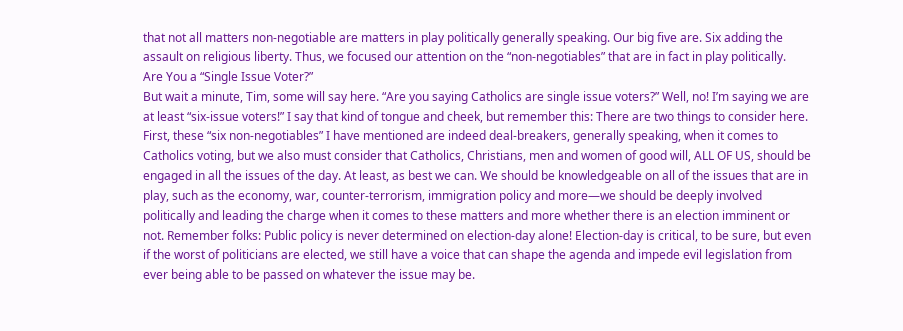that not all matters non-negotiable are matters in play politically generally speaking. Our big five are. Six adding the assault on religious liberty. Thus, we focused our attention on the “non-negotiables” that are in fact in play politically.
Are You a “Single Issue Voter?”
But wait a minute, Tim, some will say here. “Are you saying Catholics are single issue voters?” Well, no! I’m saying we are at least “six-issue voters!” I say that kind of tongue and cheek, but remember this: There are two things to consider here. First, these “six non-negotiables” I have mentioned are indeed deal-breakers, generally speaking, when it comes to Catholics voting, but we also must consider that Catholics, Christians, men and women of good will, ALL OF US, should be engaged in all the issues of the day. At least, as best we can. We should be knowledgeable on all of the issues that are in play, such as the economy, war, counter-terrorism, immigration policy and more—we should be deeply involved politically and leading the charge when it comes to these matters and more whether there is an election imminent or not. Remember folks: Public policy is never determined on election-day alone! Election-day is critical, to be sure, but even if the worst of politicians are elected, we still have a voice that can shape the agenda and impede evil legislation from ever being able to be passed on whatever the issue may be.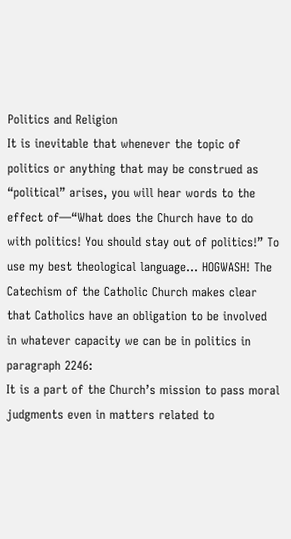Politics and Religion
It is inevitable that whenever the topic of politics or anything that may be construed as “political” arises, you will hear words to the effect of—“What does the Church have to do with politics! You should stay out of politics!” To use my best theological language… HOGWASH! The Catechism of the Catholic Church makes clear that Catholics have an obligation to be involved in whatever capacity we can be in politics in paragraph 2246:
It is a part of the Church’s mission to pass moral judgments even in matters related to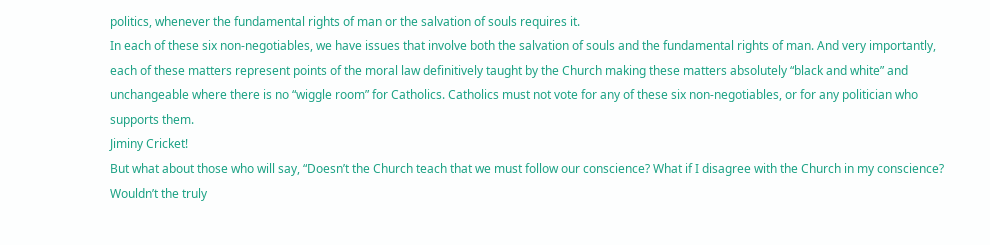politics, whenever the fundamental rights of man or the salvation of souls requires it.
In each of these six non-negotiables, we have issues that involve both the salvation of souls and the fundamental rights of man. And very importantly, each of these matters represent points of the moral law definitively taught by the Church making these matters absolutely “black and white” and unchangeable where there is no “wiggle room” for Catholics. Catholics must not vote for any of these six non-negotiables, or for any politician who supports them.
Jiminy Cricket!
But what about those who will say, “Doesn’t the Church teach that we must follow our conscience? What if I disagree with the Church in my conscience? Wouldn’t the truly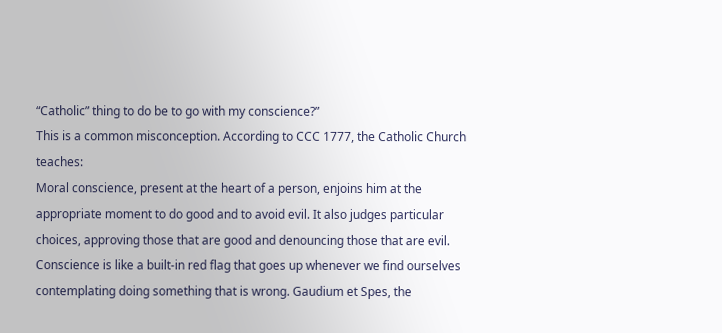“Catholic” thing to do be to go with my conscience?”
This is a common misconception. According to CCC 1777, the Catholic Church teaches:
Moral conscience, present at the heart of a person, enjoins him at the appropriate moment to do good and to avoid evil. It also judges particular choices, approving those that are good and denouncing those that are evil.
Conscience is like a built-in red flag that goes up whenever we find ourselves contemplating doing something that is wrong. Gaudium et Spes, the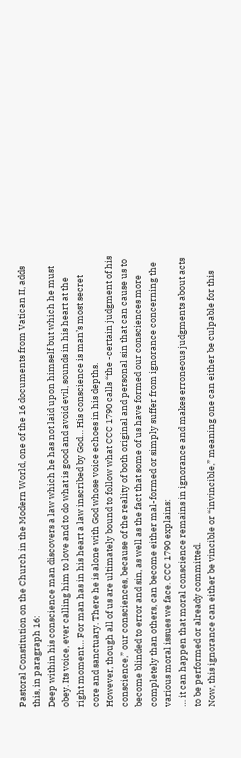Pastoral Constitution on the Church in the Modern World, one of the 16 documents from Vatican II, adds this, in paragraph 16:
Deep within his conscience man discovers a law which he has not laid upon himself but which he must obey. Its voice, ever calling him to love and to do what is good and avoid evil, sounds in his heart at the right moment… For man has in his heart a law inscribed by God… His conscience is man’s most secret core and sanctuary. There he is alone with God whose voice echoes in his depths.
However, though all of us are ultimately bound to follow what CCC 1790 calls “the -certain judgment of his conscience,” our consciences, because of the reality of both original and personal sin that can cause us to become blinded to error and sin, as well as the fact that some of us have formed our consciences more completely than others, can become either mal-formed or simply suffer from ignorance concerning the various moral issues we face. CCC 1790 explains:
… it can happen that moral conscience remains in ignorance and makes erroneous judgments about acts to be performed or already committed.
Now, this ignorance can either be vincible or “invincible,” meaning one can either be culpable for this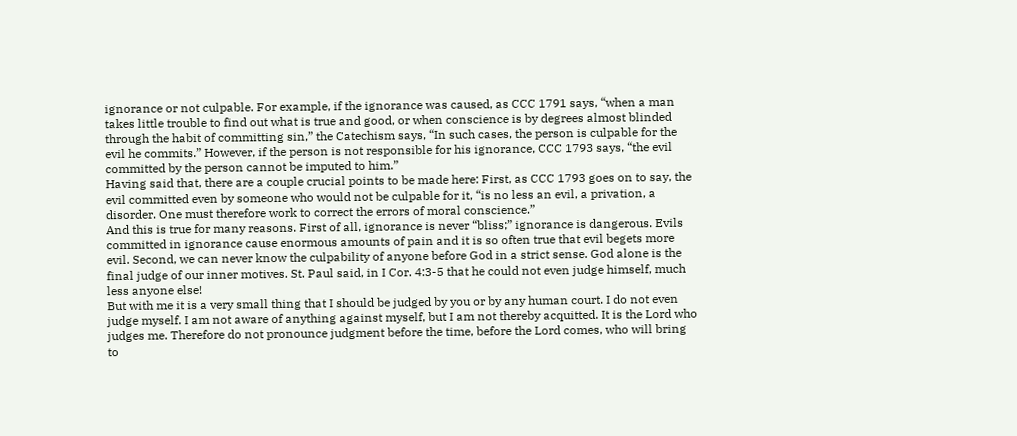ignorance or not culpable. For example, if the ignorance was caused, as CCC 1791 says, “when a man takes little trouble to find out what is true and good, or when conscience is by degrees almost blinded through the habit of committing sin,” the Catechism says, “In such cases, the person is culpable for the evil he commits.” However, if the person is not responsible for his ignorance, CCC 1793 says, “the evil committed by the person cannot be imputed to him.”
Having said that, there are a couple crucial points to be made here: First, as CCC 1793 goes on to say, the evil committed even by someone who would not be culpable for it, “is no less an evil, a privation, a disorder. One must therefore work to correct the errors of moral conscience.”
And this is true for many reasons. First of all, ignorance is never “bliss;” ignorance is dangerous. Evils committed in ignorance cause enormous amounts of pain and it is so often true that evil begets more evil. Second, we can never know the culpability of anyone before God in a strict sense. God alone is the final judge of our inner motives. St. Paul said, in I Cor. 4:3-5 that he could not even judge himself, much less anyone else!
But with me it is a very small thing that I should be judged by you or by any human court. I do not even judge myself. I am not aware of anything against myself, but I am not thereby acquitted. It is the Lord who judges me. Therefore do not pronounce judgment before the time, before the Lord comes, who will bring to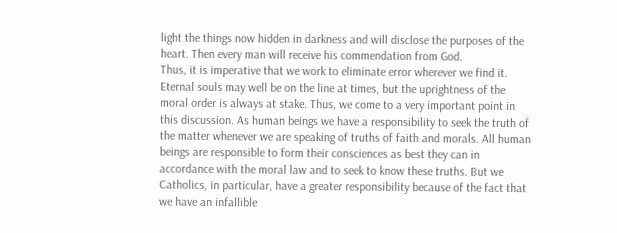light the things now hidden in darkness and will disclose the purposes of the heart. Then every man will receive his commendation from God.
Thus, it is imperative that we work to eliminate error wherever we find it. Eternal souls may well be on the line at times, but the uprightness of the moral order is always at stake. Thus, we come to a very important point in this discussion. As human beings we have a responsibility to seek the truth of the matter whenever we are speaking of truths of faith and morals. All human beings are responsible to form their consciences as best they can in accordance with the moral law and to seek to know these truths. But we Catholics, in particular, have a greater responsibility because of the fact that we have an infallible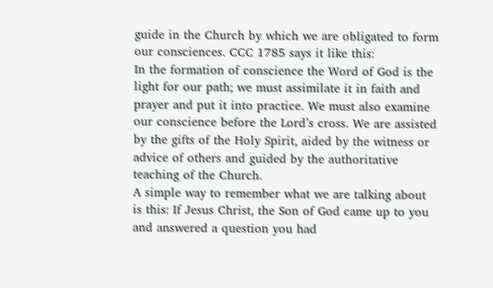guide in the Church by which we are obligated to form our consciences. CCC 1785 says it like this:
In the formation of conscience the Word of God is the light for our path; we must assimilate it in faith and prayer and put it into practice. We must also examine our conscience before the Lord’s cross. We are assisted by the gifts of the Holy Spirit, aided by the witness or advice of others and guided by the authoritative teaching of the Church.
A simple way to remember what we are talking about is this: If Jesus Christ, the Son of God came up to you and answered a question you had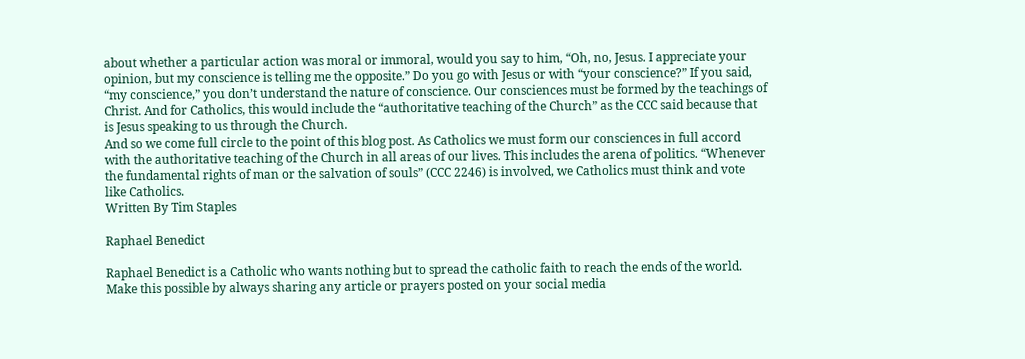about whether a particular action was moral or immoral, would you say to him, “Oh, no, Jesus. I appreciate your opinion, but my conscience is telling me the opposite.” Do you go with Jesus or with “your conscience?” If you said, “my conscience,” you don’t understand the nature of conscience. Our consciences must be formed by the teachings of Christ. And for Catholics, this would include the “authoritative teaching of the Church” as the CCC said because that is Jesus speaking to us through the Church.
And so we come full circle to the point of this blog post. As Catholics we must form our consciences in full accord with the authoritative teaching of the Church in all areas of our lives. This includes the arena of politics. “Whenever the fundamental rights of man or the salvation of souls” (CCC 2246) is involved, we Catholics must think and vote like Catholics.
Written By Tim Staples

Raphael Benedict

Raphael Benedict is a Catholic who wants nothing but to spread the catholic faith to reach the ends of the world. Make this possible by always sharing any article or prayers posted on your social media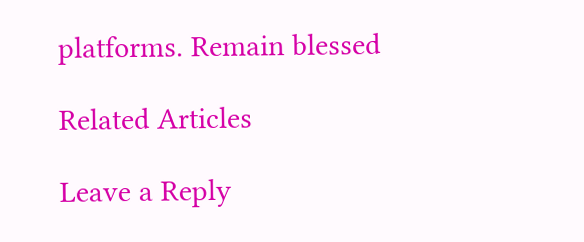platforms. Remain blessed

Related Articles

Leave a Reply